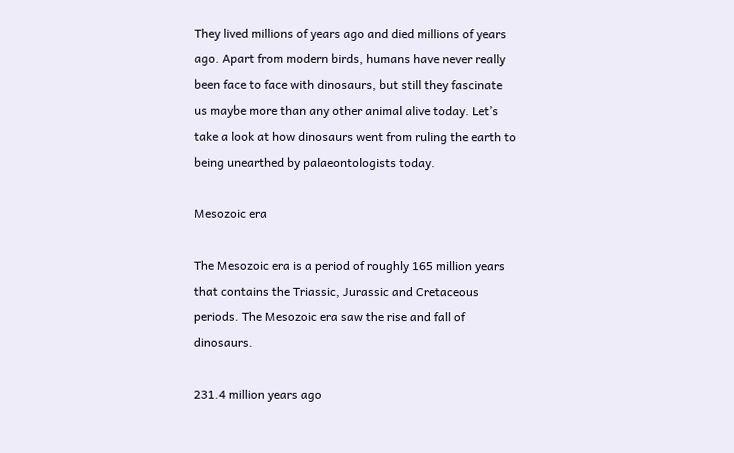They lived millions of years ago and died millions of years ago. Apart from modern birds, humans have never really been face to face with dinosaurs, but still they fascinate us maybe more than any other animal alive today. Let’s take a look at how dinosaurs went from ruling the earth to being unearthed by palaeontologists today.

Mesozoic era

The Mesozoic era is a period of roughly 165 million years that contains the Triassic, Jurassic and Cretaceous periods. The Mesozoic era saw the rise and fall of dinosaurs.

231.4 million years ago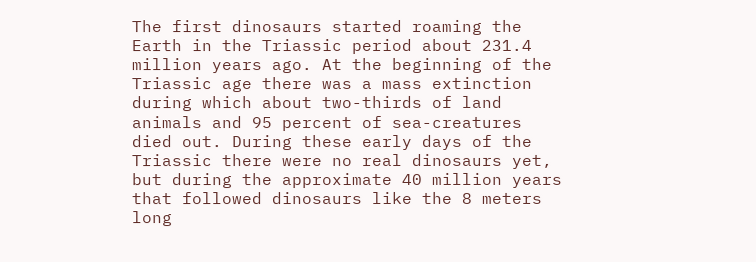The first dinosaurs started roaming the Earth in the Triassic period about 231.4 million years ago. At the beginning of the Triassic age there was a mass extinction during which about two-thirds of land animals and 95 percent of sea-creatures died out. During these early days of the Triassic there were no real dinosaurs yet, but during the approximate 40 million years that followed dinosaurs like the 8 meters long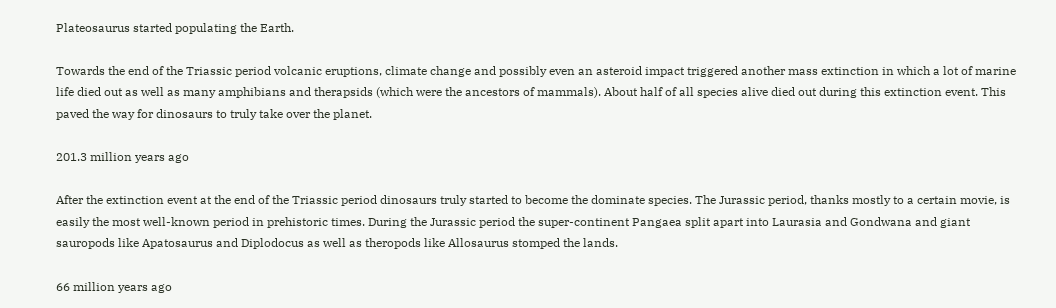Plateosaurus started populating the Earth.

Towards the end of the Triassic period volcanic eruptions, climate change and possibly even an asteroid impact triggered another mass extinction in which a lot of marine life died out as well as many amphibians and therapsids (which were the ancestors of mammals). About half of all species alive died out during this extinction event. This paved the way for dinosaurs to truly take over the planet.

201.3 million years ago

After the extinction event at the end of the Triassic period dinosaurs truly started to become the dominate species. The Jurassic period, thanks mostly to a certain movie, is easily the most well-known period in prehistoric times. During the Jurassic period the super-continent Pangaea split apart into Laurasia and Gondwana and giant sauropods like Apatosaurus and Diplodocus as well as theropods like Allosaurus stomped the lands.

66 million years ago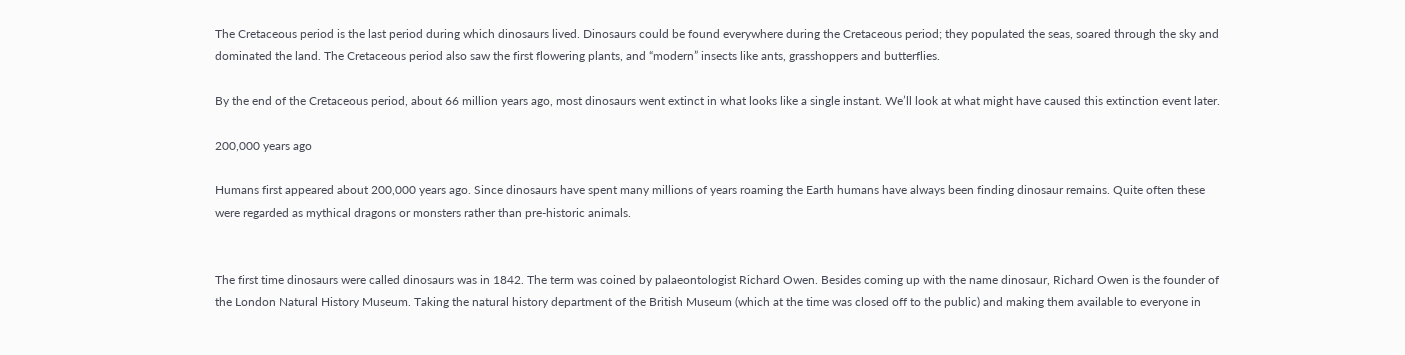The Cretaceous period is the last period during which dinosaurs lived. Dinosaurs could be found everywhere during the Cretaceous period; they populated the seas, soared through the sky and dominated the land. The Cretaceous period also saw the first flowering plants, and “modern” insects like ants, grasshoppers and butterflies.

By the end of the Cretaceous period, about 66 million years ago, most dinosaurs went extinct in what looks like a single instant. We’ll look at what might have caused this extinction event later.

200,000 years ago

Humans first appeared about 200,000 years ago. Since dinosaurs have spent many millions of years roaming the Earth humans have always been finding dinosaur remains. Quite often these were regarded as mythical dragons or monsters rather than pre-historic animals.


The first time dinosaurs were called dinosaurs was in 1842. The term was coined by palaeontologist Richard Owen. Besides coming up with the name dinosaur, Richard Owen is the founder of the London Natural History Museum. Taking the natural history department of the British Museum (which at the time was closed off to the public) and making them available to everyone in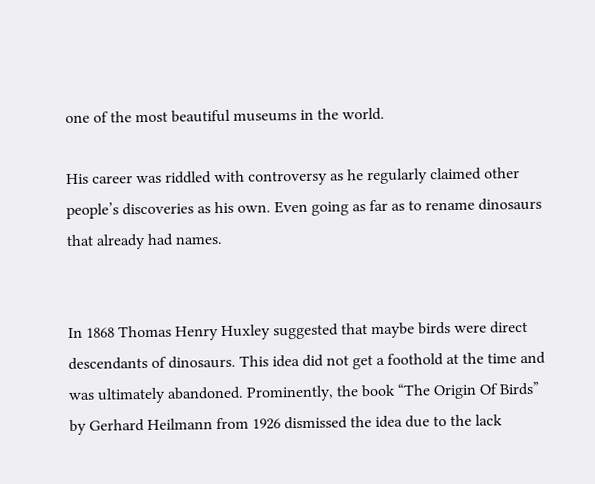one of the most beautiful museums in the world.

His career was riddled with controversy as he regularly claimed other people’s discoveries as his own. Even going as far as to rename dinosaurs that already had names.


In 1868 Thomas Henry Huxley suggested that maybe birds were direct descendants of dinosaurs. This idea did not get a foothold at the time and was ultimately abandoned. Prominently, the book “The Origin Of Birds” by Gerhard Heilmann from 1926 dismissed the idea due to the lack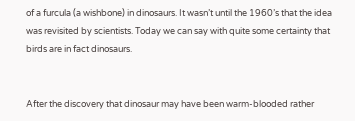of a furcula (a wishbone) in dinosaurs. It wasn’t until the 1960’s that the idea was revisited by scientists. Today we can say with quite some certainty that birds are in fact dinosaurs.


After the discovery that dinosaur may have been warm-blooded rather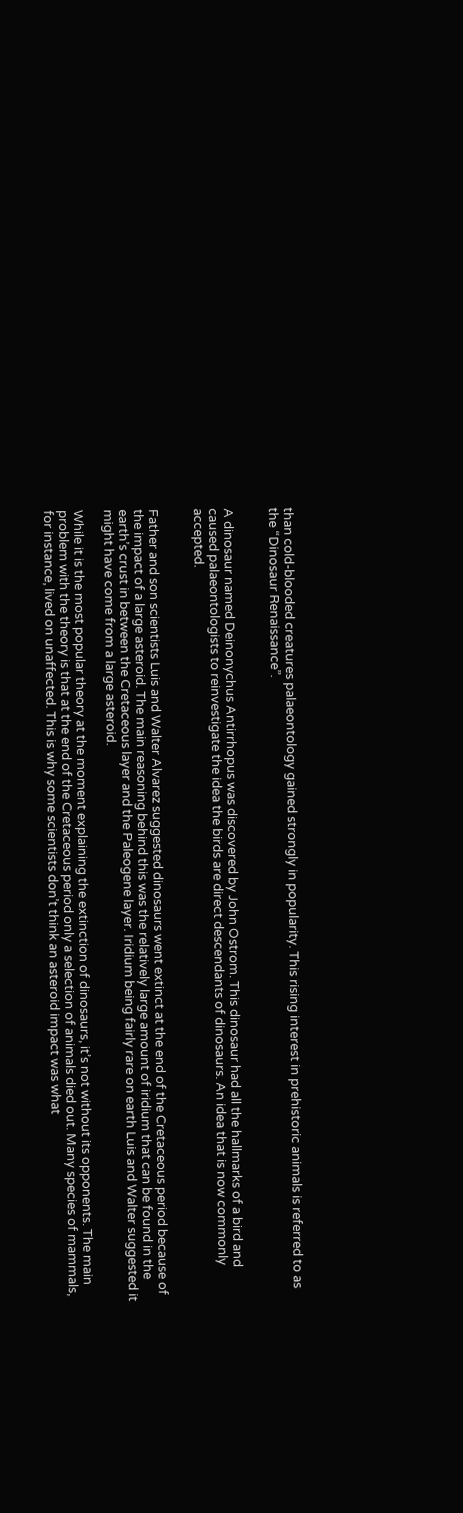than cold-blooded creatures palaeontology gained strongly in popularity. This rising interest in prehistoric animals is referred to as the “Dinosaur Renaissance”.


A dinosaur named Deinonychus Antirrhopus was discovered by John Ostrom. This dinosaur had all the hallmarks of a bird and caused palaeontologists to reinvestigate the idea the birds are direct descendants of dinosaurs. An idea that is now commonly accepted.


Father and son scientists Luis and Walter Alvarez suggested dinosaurs went extinct at the end of the Cretaceous period because of the impact of a large asteroid. The main reasoning behind this was the relatively large amount of iridium that can be found in the earth’s crust in between the Cretaceous layer and the Paleogene layer. Iridium being fairly rare on earth Luis and Walter suggested it might have come from a large asteroid.

While it is the most popular theory at the moment explaining the extinction of dinosaurs, it’s not without its opponents. The main problem with the theory is that at the end of the Cretaceous period only a selection of animals died out. Many species of mammals, for instance, lived on unaffected. This is why some scientists don’t think an asteroid impact was what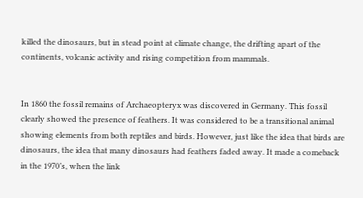killed the dinosaurs, but in stead point at climate change, the drifting apart of the continents, volcanic activity and rising competition from mammals.


In 1860 the fossil remains of Archaeopteryx was discovered in Germany. This fossil clearly showed the presence of feathers. It was considered to be a transitional animal showing elements from both reptiles and birds. However, just like the idea that birds are dinosaurs, the idea that many dinosaurs had feathers faded away. It made a comeback in the 1970’s, when the link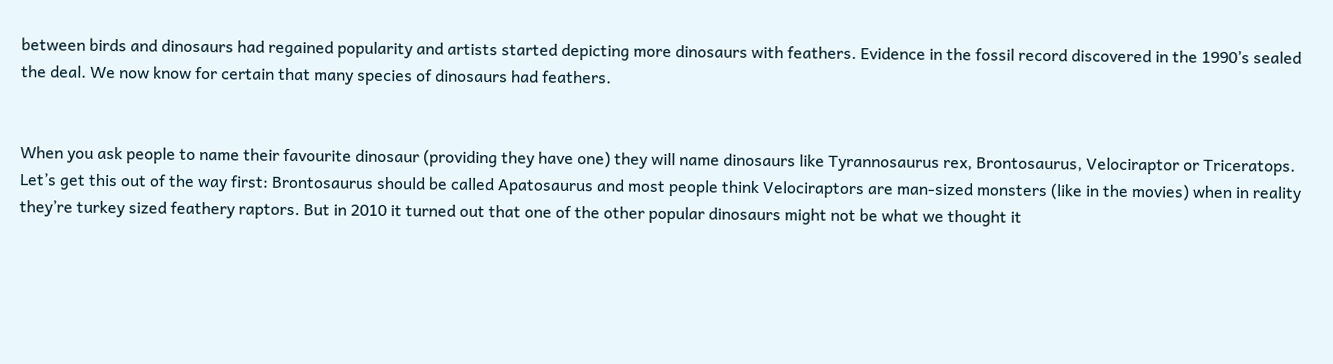between birds and dinosaurs had regained popularity and artists started depicting more dinosaurs with feathers. Evidence in the fossil record discovered in the 1990’s sealed the deal. We now know for certain that many species of dinosaurs had feathers.


When you ask people to name their favourite dinosaur (providing they have one) they will name dinosaurs like Tyrannosaurus rex, Brontosaurus, Velociraptor or Triceratops. Let’s get this out of the way first: Brontosaurus should be called Apatosaurus and most people think Velociraptors are man-sized monsters (like in the movies) when in reality they’re turkey sized feathery raptors. But in 2010 it turned out that one of the other popular dinosaurs might not be what we thought it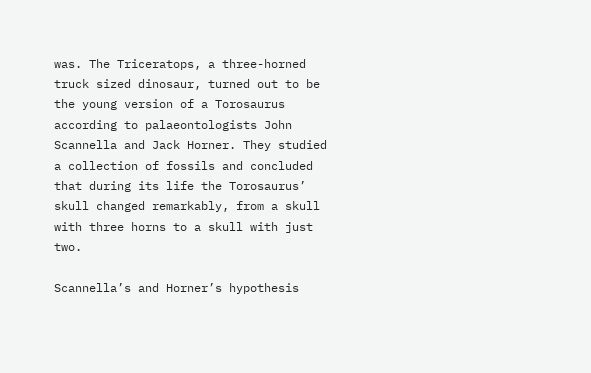was. The Triceratops, a three-horned truck sized dinosaur, turned out to be the young version of a Torosaurus according to palaeontologists John Scannella and Jack Horner. They studied a collection of fossils and concluded that during its life the Torosaurus’ skull changed remarkably, from a skull with three horns to a skull with just two.

Scannella’s and Horner’s hypothesis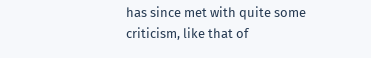has since met with quite some criticism, like that of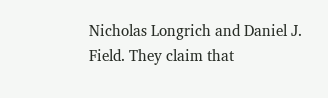Nicholas Longrich and Daniel J. Field. They claim that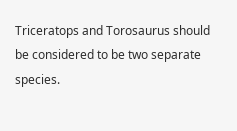Triceratops and Torosaurus should be considered to be two separate species.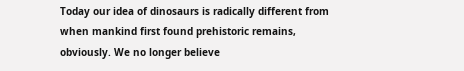Today our idea of dinosaurs is radically different from when mankind first found prehistoric remains, obviously. We no longer believe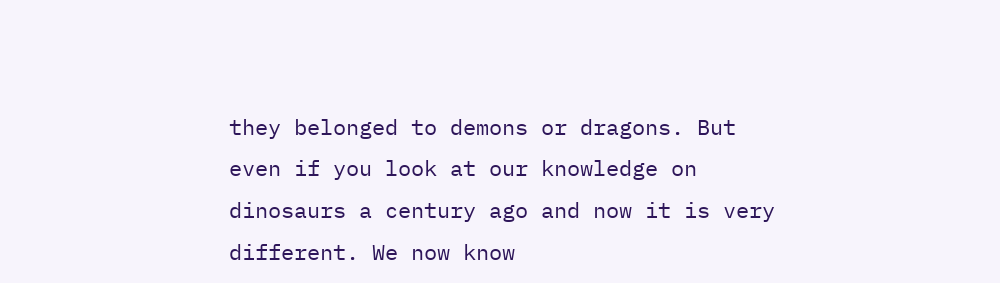they belonged to demons or dragons. But even if you look at our knowledge on dinosaurs a century ago and now it is very different. We now know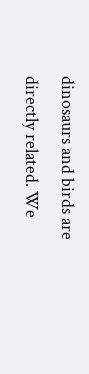dinosaurs and birds are directly related. We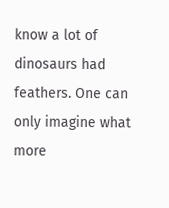know a lot of dinosaurs had feathers. One can only imagine what more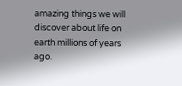amazing things we will discover about life on earth millions of years ago.